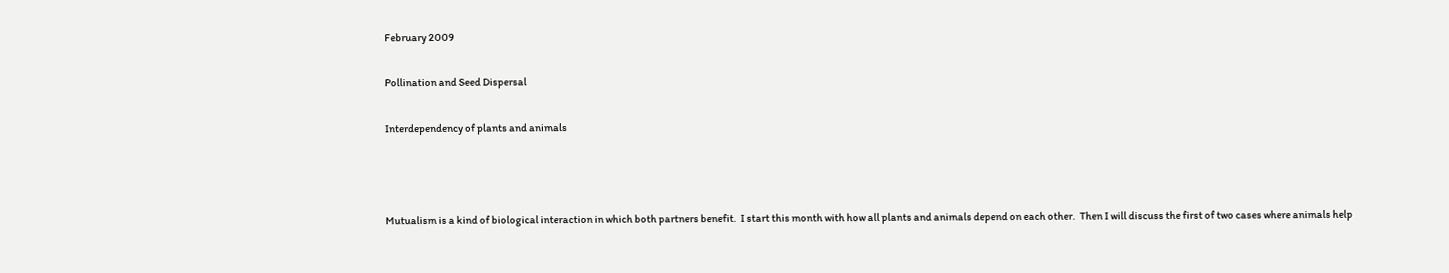February 2009

Pollination and Seed Dispersal

Interdependency of plants and animals



Mutualism is a kind of biological interaction in which both partners benefit.  I start this month with how all plants and animals depend on each other.  Then I will discuss the first of two cases where animals help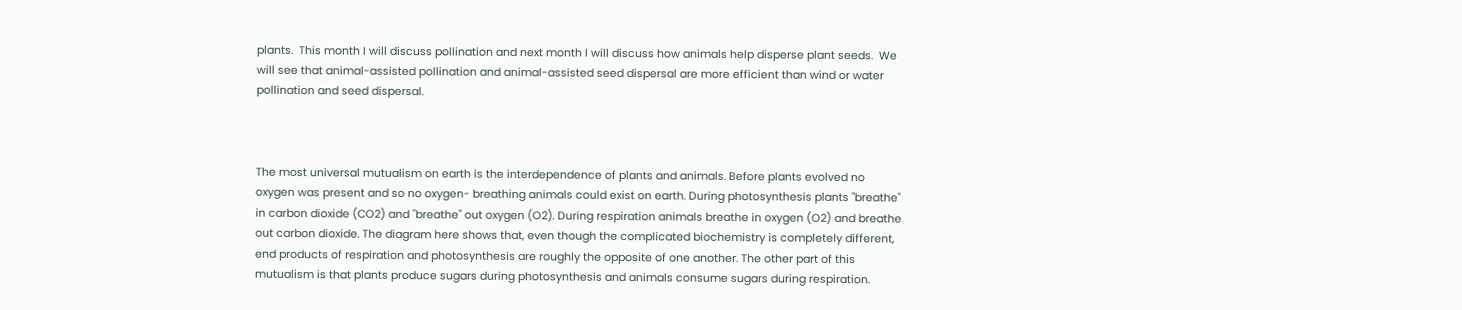plants.  This month I will discuss pollination and next month I will discuss how animals help disperse plant seeds.  We will see that animal-assisted pollination and animal-assisted seed dispersal are more efficient than wind or water pollination and seed dispersal.



The most universal mutualism on earth is the interdependence of plants and animals. Before plants evolved no oxygen was present and so no oxygen- breathing animals could exist on earth. During photosynthesis plants "breathe" in carbon dioxide (CO2) and "breathe" out oxygen (O2). During respiration animals breathe in oxygen (O2) and breathe out carbon dioxide. The diagram here shows that, even though the complicated biochemistry is completely different, end products of respiration and photosynthesis are roughly the opposite of one another. The other part of this mutualism is that plants produce sugars during photosynthesis and animals consume sugars during respiration.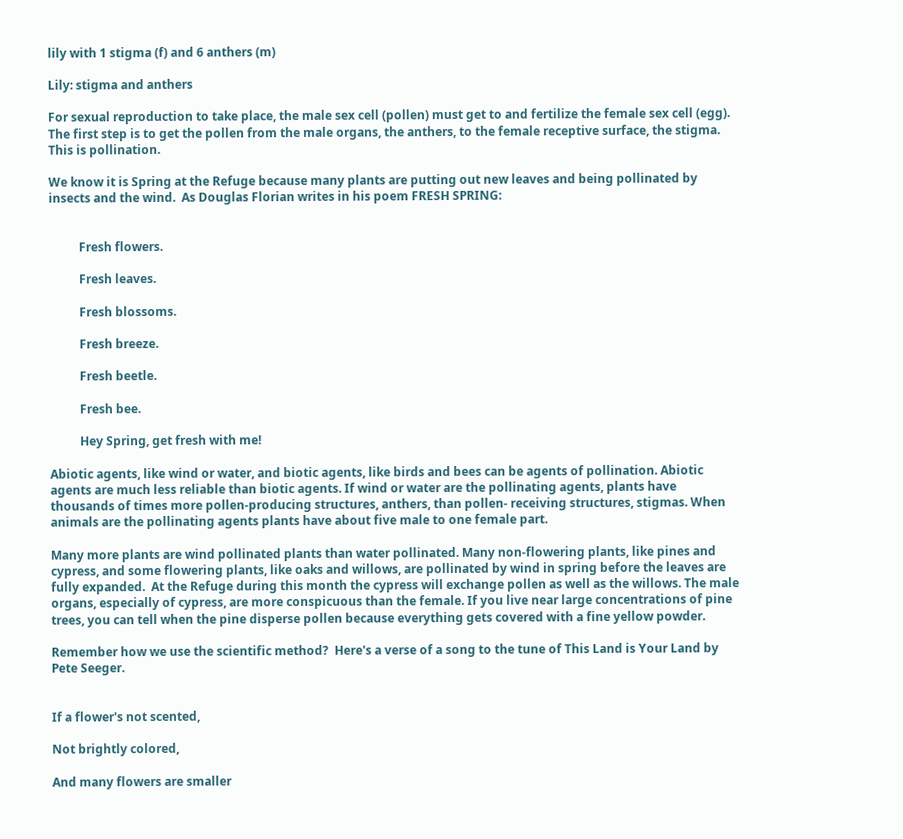lily with 1 stigma (f) and 6 anthers (m)

Lily: stigma and anthers

For sexual reproduction to take place, the male sex cell (pollen) must get to and fertilize the female sex cell (egg). The first step is to get the pollen from the male organs, the anthers, to the female receptive surface, the stigma. This is pollination.

We know it is Spring at the Refuge because many plants are putting out new leaves and being pollinated by insects and the wind.  As Douglas Florian writes in his poem FRESH SPRING:


          Fresh flowers.

          Fresh leaves.

          Fresh blossoms.

          Fresh breeze.

          Fresh beetle.

          Fresh bee.

          Hey Spring, get fresh with me!

Abiotic agents, like wind or water, and biotic agents, like birds and bees can be agents of pollination. Abiotic agents are much less reliable than biotic agents. If wind or water are the pollinating agents, plants have thousands of times more pollen-producing structures, anthers, than pollen- receiving structures, stigmas. When animals are the pollinating agents plants have about five male to one female part.

Many more plants are wind pollinated plants than water pollinated. Many non-flowering plants, like pines and cypress, and some flowering plants, like oaks and willows, are pollinated by wind in spring before the leaves are fully expanded.  At the Refuge during this month the cypress will exchange pollen as well as the willows. The male organs, especially of cypress, are more conspicuous than the female. If you live near large concentrations of pine trees, you can tell when the pine disperse pollen because everything gets covered with a fine yellow powder.

Remember how we use the scientific method?  Here's a verse of a song to the tune of This Land is Your Land by Pete Seeger.


If a flower's not scented,

Not brightly colored,

And many flowers are smaller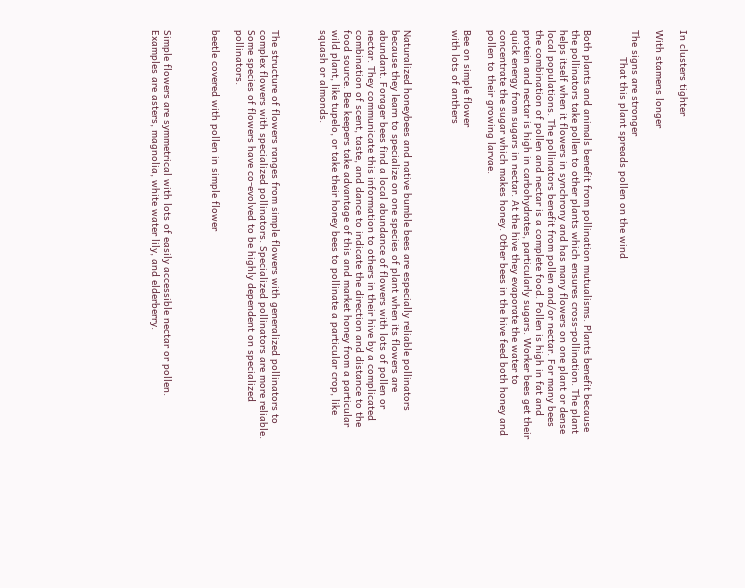In clusters tighter

With stamens longer

The signs are stronger
         That this plant spreads pollen on the wind


Both plants and animals benefit from pollination mutualisms. Plants benefit because the pollinators take pollen to other plants which ensures cross-pollination. The plant helps itself when it flowers in synchrony and has many flowers on one plant or dense local populations. The pollinators benefit from pollen and/or nectar. For many bees the combination of pollen and nectar is a complete food. Pollen is high in fat and protein and nectar is high in carbohydrates, particularly sugars. Worker bees get their quick energy from sugars in nectar. At the hive they evaporate the water to concentrate the sugar which makes honey. Other bees in the hive feed both honey and pollen to their growing larvae.

Bee on simple flower
with lots of anthers



Naturalized honeybees and native bumble bees are especially reliable pollinators because they learn to specialize on one species of plant when its flowers are abundant. Forager bees find a local abundance of flowers with lots of pollen or nectar. They communicate this information to others in their hive by a complicated combination of scent, taste, and dance to indicate the direction and distance to the food source. Bee keepers take advantage of this and market honey from a particular wild plant, like tupelo, or take their honey bees to pollinate a particular crop, like squash or almonds.



The structure of flowers ranges from simple flowers with generalized pollinators to complex flowers with specialized pollinators. Specialized pollinators are more reliable. Some species of flowers have co-evolved to be highly dependent on specialized pollinators.

beetle covered with pollen in simple flower



Simple flowers are symmetrical with lots of easily accessible nectar or pollen. Examples are asters, magnolia, white water lily, and elderberry.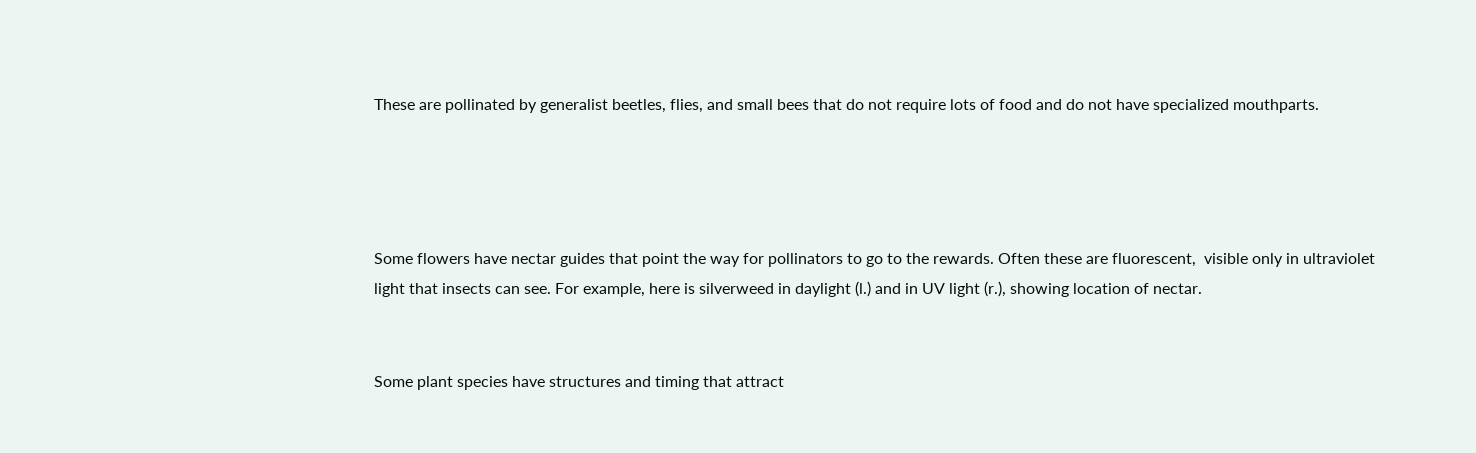These are pollinated by generalist beetles, flies, and small bees that do not require lots of food and do not have specialized mouthparts.




Some flowers have nectar guides that point the way for pollinators to go to the rewards. Often these are fluorescent,  visible only in ultraviolet light that insects can see. For example, here is silverweed in daylight (l.) and in UV light (r.), showing location of nectar.


Some plant species have structures and timing that attract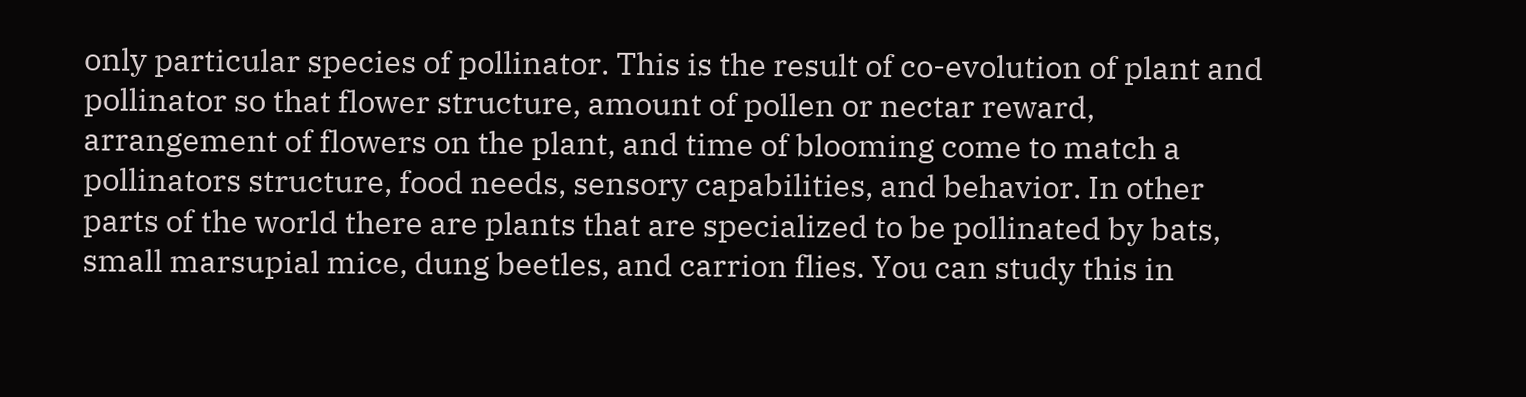only particular species of pollinator. This is the result of co-evolution of plant and pollinator so that flower structure, amount of pollen or nectar reward, arrangement of flowers on the plant, and time of blooming come to match a pollinators structure, food needs, sensory capabilities, and behavior. In other parts of the world there are plants that are specialized to be pollinated by bats, small marsupial mice, dung beetles, and carrion flies. You can study this in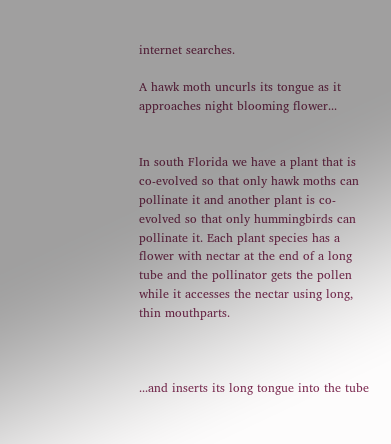internet searches.

A hawk moth uncurls its tongue as it approaches night blooming flower...


In south Florida we have a plant that is co-evolved so that only hawk moths can pollinate it and another plant is co-evolved so that only hummingbirds can pollinate it. Each plant species has a flower with nectar at the end of a long tube and the pollinator gets the pollen while it accesses the nectar using long, thin mouthparts.



...and inserts its long tongue into the tube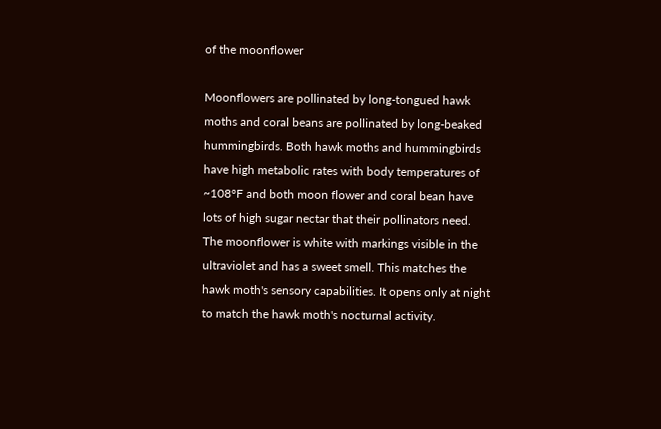of the moonflower

Moonflowers are pollinated by long-tongued hawk moths and coral beans are pollinated by long-beaked hummingbirds. Both hawk moths and hummingbirds have high metabolic rates with body temperatures of ~108°F and both moon flower and coral bean have lots of high sugar nectar that their pollinators need. The moonflower is white with markings visible in the ultraviolet and has a sweet smell. This matches the hawk moth's sensory capabilities. It opens only at night to match the hawk moth's nocturnal activity.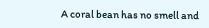A coral bean has no smell and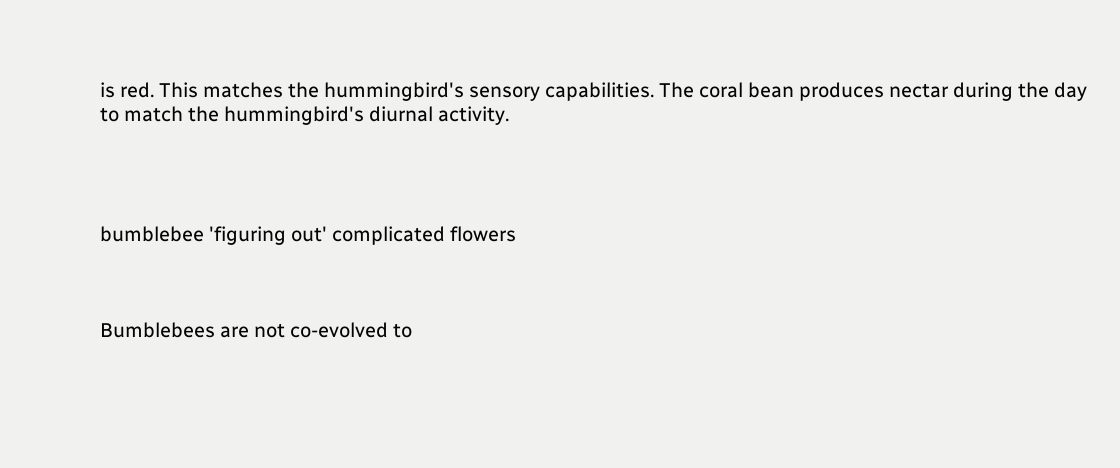is red. This matches the hummingbird's sensory capabilities. The coral bean produces nectar during the day to match the hummingbird's diurnal activity.




bumblebee 'figuring out' complicated flowers



Bumblebees are not co-evolved to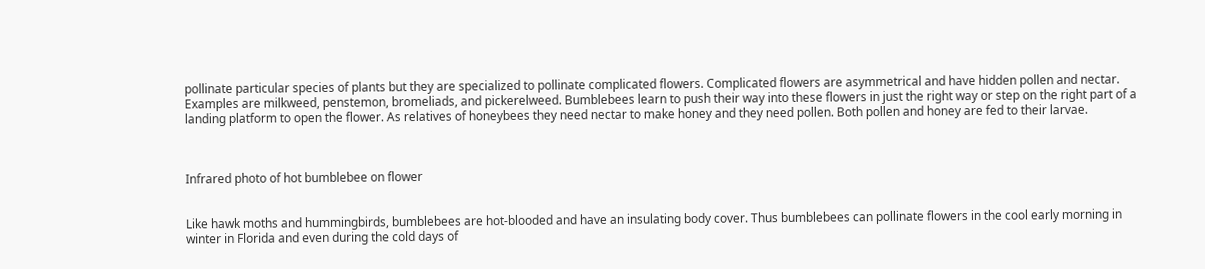pollinate particular species of plants but they are specialized to pollinate complicated flowers. Complicated flowers are asymmetrical and have hidden pollen and nectar. Examples are milkweed, penstemon, bromeliads, and pickerelweed. Bumblebees learn to push their way into these flowers in just the right way or step on the right part of a landing platform to open the flower. As relatives of honeybees they need nectar to make honey and they need pollen. Both pollen and honey are fed to their larvae.



Infrared photo of hot bumblebee on flower


Like hawk moths and hummingbirds, bumblebees are hot-blooded and have an insulating body cover. Thus bumblebees can pollinate flowers in the cool early morning in winter in Florida and even during the cold days of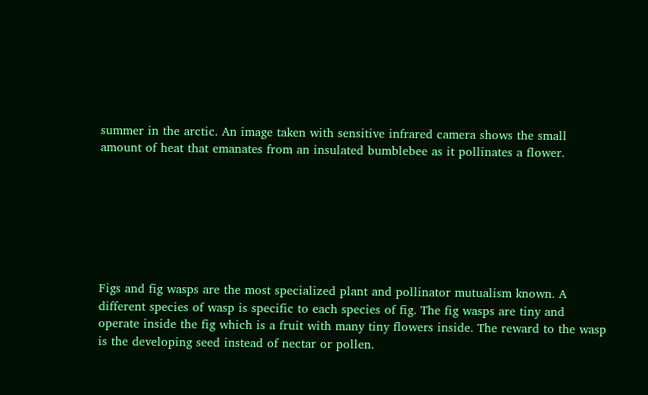summer in the arctic. An image taken with sensitive infrared camera shows the small amount of heat that emanates from an insulated bumblebee as it pollinates a flower.







Figs and fig wasps are the most specialized plant and pollinator mutualism known. A different species of wasp is specific to each species of fig. The fig wasps are tiny and operate inside the fig which is a fruit with many tiny flowers inside. The reward to the wasp is the developing seed instead of nectar or pollen.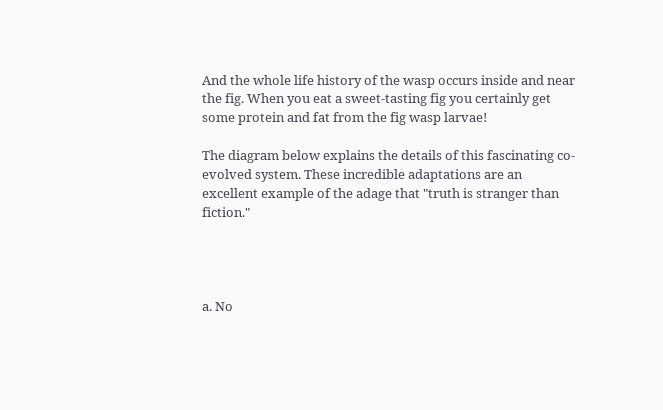And the whole life history of the wasp occurs inside and near the fig. When you eat a sweet-tasting fig you certainly get some protein and fat from the fig wasp larvae!

The diagram below explains the details of this fascinating co-evolved system. These incredible adaptations are an excellent example of the adage that "truth is stranger than fiction."




a. No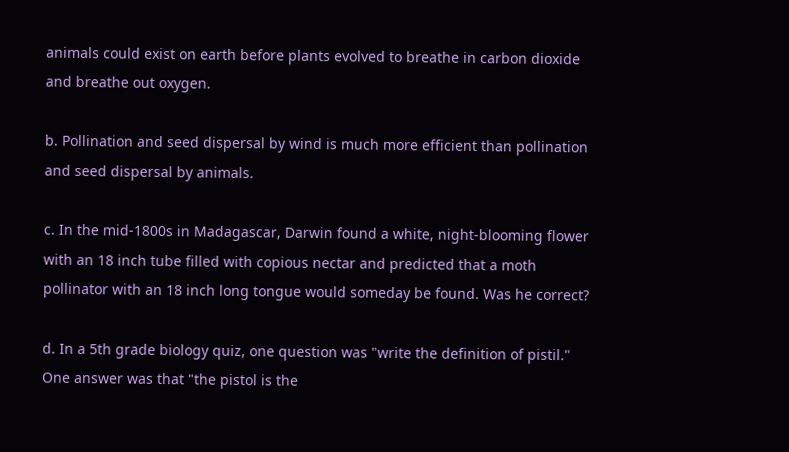animals could exist on earth before plants evolved to breathe in carbon dioxide and breathe out oxygen.

b. Pollination and seed dispersal by wind is much more efficient than pollination and seed dispersal by animals.

c. In the mid-1800s in Madagascar, Darwin found a white, night-blooming flower with an 18 inch tube filled with copious nectar and predicted that a moth pollinator with an 18 inch long tongue would someday be found. Was he correct?

d. In a 5th grade biology quiz, one question was "write the definition of pistil."   One answer was that "the pistol is the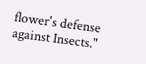flower's defense against Insects."